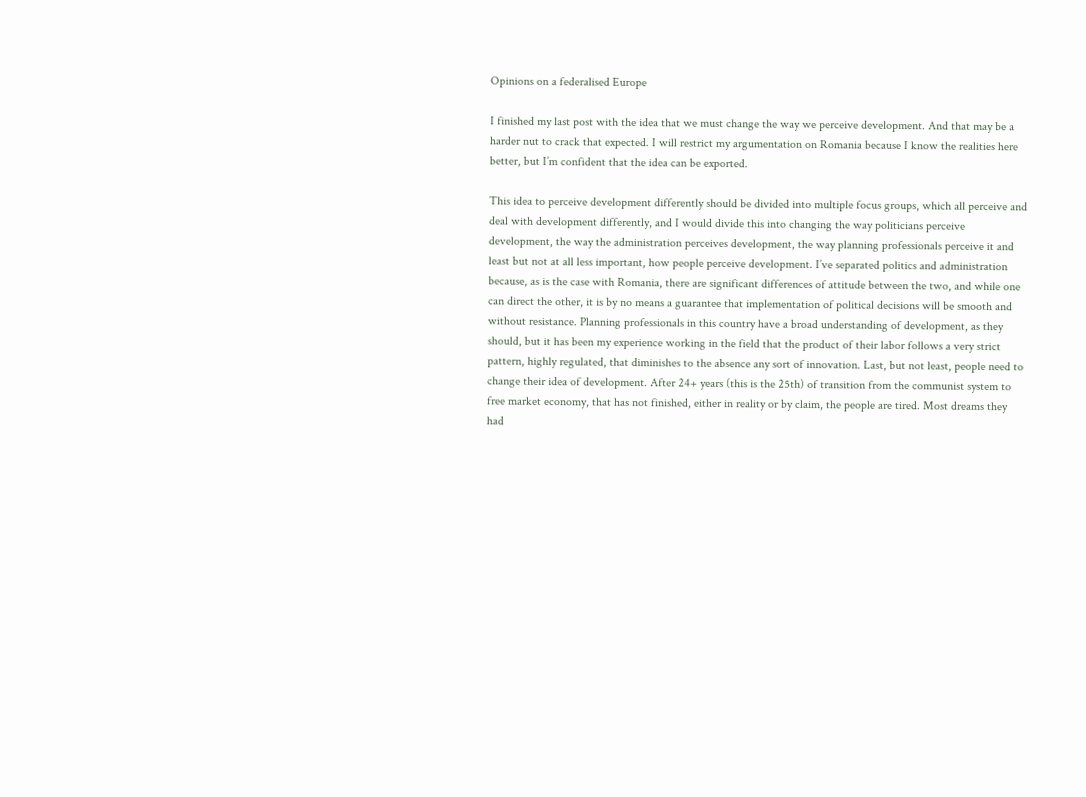Opinions on a federalised Europe

I finished my last post with the idea that we must change the way we perceive development. And that may be a harder nut to crack that expected. I will restrict my argumentation on Romania because I know the realities here better, but I’m confident that the idea can be exported.

This idea to perceive development differently should be divided into multiple focus groups, which all perceive and deal with development differently, and I would divide this into changing the way politicians perceive development, the way the administration perceives development, the way planning professionals perceive it and least but not at all less important, how people perceive development. I’ve separated politics and administration because, as is the case with Romania, there are significant differences of attitude between the two, and while one can direct the other, it is by no means a guarantee that implementation of political decisions will be smooth and without resistance. Planning professionals in this country have a broad understanding of development, as they should, but it has been my experience working in the field that the product of their labor follows a very strict pattern, highly regulated, that diminishes to the absence any sort of innovation. Last, but not least, people need to change their idea of development. After 24+ years (this is the 25th) of transition from the communist system to free market economy, that has not finished, either in reality or by claim, the people are tired. Most dreams they had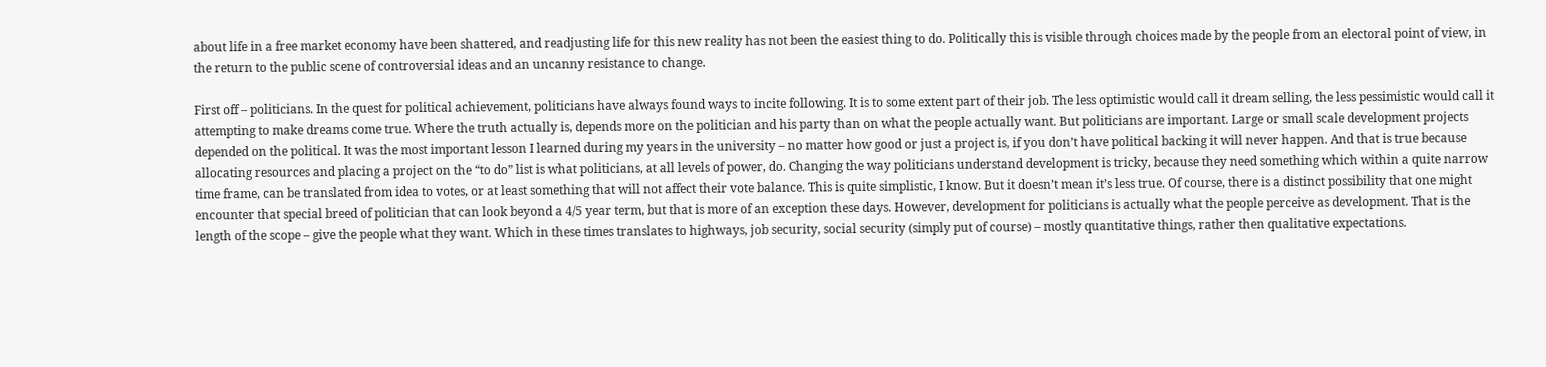about life in a free market economy have been shattered, and readjusting life for this new reality has not been the easiest thing to do. Politically this is visible through choices made by the people from an electoral point of view, in the return to the public scene of controversial ideas and an uncanny resistance to change.

First off – politicians. In the quest for political achievement, politicians have always found ways to incite following. It is to some extent part of their job. The less optimistic would call it dream selling, the less pessimistic would call it attempting to make dreams come true. Where the truth actually is, depends more on the politician and his party than on what the people actually want. But politicians are important. Large or small scale development projects depended on the political. It was the most important lesson I learned during my years in the university – no matter how good or just a project is, if you don’t have political backing it will never happen. And that is true because allocating resources and placing a project on the “to do” list is what politicians, at all levels of power, do. Changing the way politicians understand development is tricky, because they need something which within a quite narrow time frame, can be translated from idea to votes, or at least something that will not affect their vote balance. This is quite simplistic, I know. But it doesn’t mean it’s less true. Of course, there is a distinct possibility that one might encounter that special breed of politician that can look beyond a 4/5 year term, but that is more of an exception these days. However, development for politicians is actually what the people perceive as development. That is the length of the scope – give the people what they want. Which in these times translates to highways, job security, social security (simply put of course) – mostly quantitative things, rather then qualitative expectations.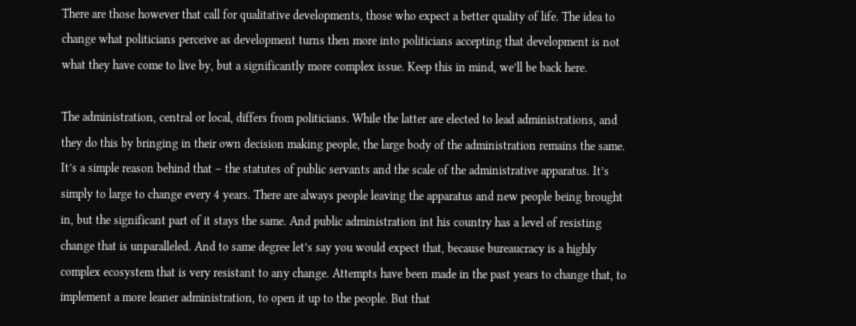There are those however that call for qualitative developments, those who expect a better quality of life. The idea to change what politicians perceive as development turns then more into politicians accepting that development is not what they have come to live by, but a significantly more complex issue. Keep this in mind, we’ll be back here.

The administration, central or local, differs from politicians. While the latter are elected to lead administrations, and they do this by bringing in their own decision making people, the large body of the administration remains the same. It’s a simple reason behind that – the statutes of public servants and the scale of the administrative apparatus. It’s simply to large to change every 4 years. There are always people leaving the apparatus and new people being brought in, but the significant part of it stays the same. And public administration int his country has a level of resisting change that is unparalleled. And to same degree let’s say you would expect that, because bureaucracy is a highly complex ecosystem that is very resistant to any change. Attempts have been made in the past years to change that, to implement a more leaner administration, to open it up to the people. But that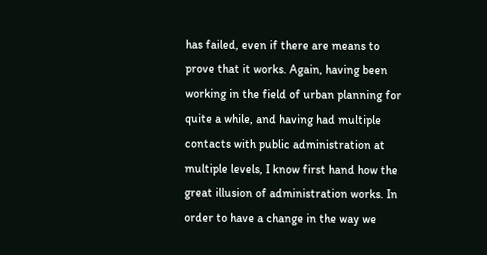has failed, even if there are means to prove that it works. Again, having been working in the field of urban planning for quite a while, and having had multiple contacts with public administration at multiple levels, I know first hand how the great illusion of administration works. In order to have a change in the way we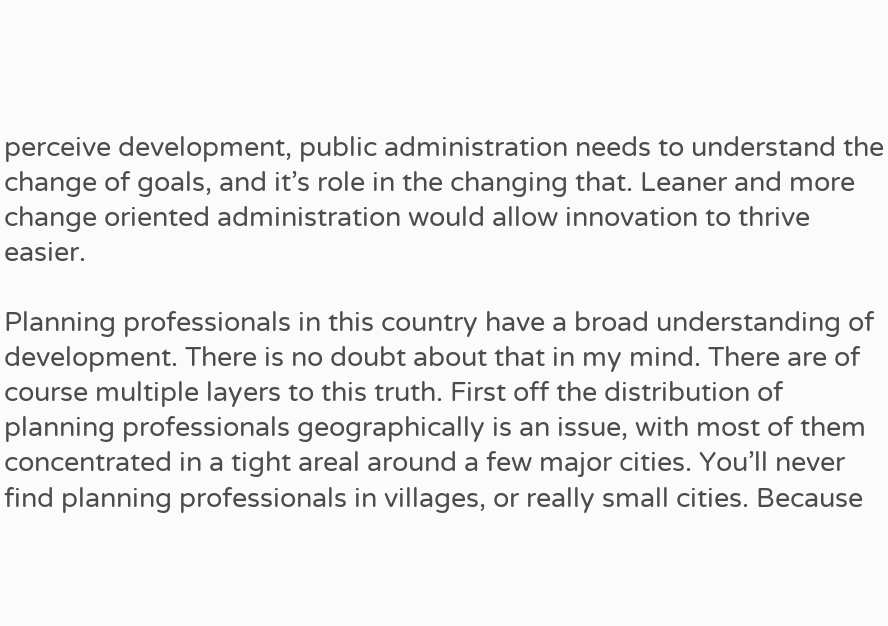perceive development, public administration needs to understand the change of goals, and it’s role in the changing that. Leaner and more change oriented administration would allow innovation to thrive easier.

Planning professionals in this country have a broad understanding of development. There is no doubt about that in my mind. There are of course multiple layers to this truth. First off the distribution of planning professionals geographically is an issue, with most of them concentrated in a tight areal around a few major cities. You’ll never find planning professionals in villages, or really small cities. Because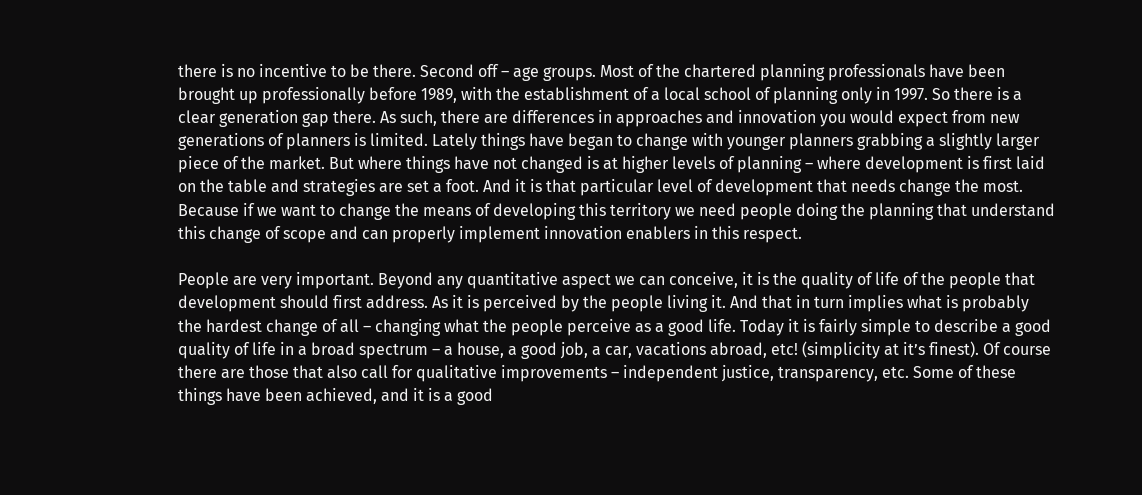there is no incentive to be there. Second off – age groups. Most of the chartered planning professionals have been brought up professionally before 1989, with the establishment of a local school of planning only in 1997. So there is a clear generation gap there. As such, there are differences in approaches and innovation you would expect from new generations of planners is limited. Lately things have began to change with younger planners grabbing a slightly larger piece of the market. But where things have not changed is at higher levels of planning – where development is first laid on the table and strategies are set a foot. And it is that particular level of development that needs change the most. Because if we want to change the means of developing this territory we need people doing the planning that understand this change of scope and can properly implement innovation enablers in this respect.

People are very important. Beyond any quantitative aspect we can conceive, it is the quality of life of the people that development should first address. As it is perceived by the people living it. And that in turn implies what is probably the hardest change of all – changing what the people perceive as a good life. Today it is fairly simple to describe a good quality of life in a broad spectrum – a house, a good job, a car, vacations abroad, etc! (simplicity at it’s finest). Of course there are those that also call for qualitative improvements – independent justice, transparency, etc. Some of these things have been achieved, and it is a good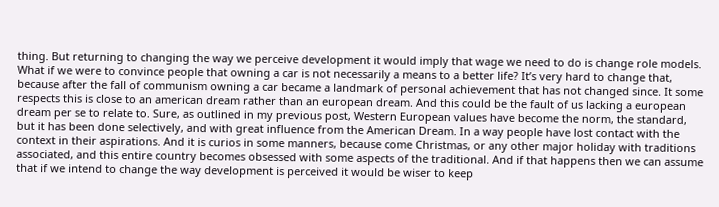thing. But returning to changing the way we perceive development it would imply that wage we need to do is change role models. What if we were to convince people that owning a car is not necessarily a means to a better life? It’s very hard to change that, because after the fall of communism owning a car became a landmark of personal achievement that has not changed since. It some respects this is close to an american dream rather than an european dream. And this could be the fault of us lacking a european dream per se to relate to. Sure, as outlined in my previous post, Western European values have become the norm, the standard, but it has been done selectively, and with great influence from the American Dream. In a way people have lost contact with the context in their aspirations. And it is curios in some manners, because come Christmas, or any other major holiday with traditions associated, and this entire country becomes obsessed with some aspects of the traditional. And if that happens then we can assume that if we intend to change the way development is perceived it would be wiser to keep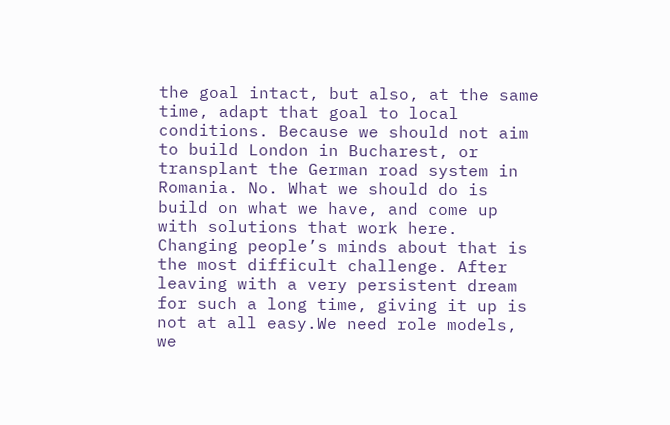the goal intact, but also, at the same time, adapt that goal to local conditions. Because we should not aim to build London in Bucharest, or transplant the German road system in Romania. No. What we should do is build on what we have, and come up with solutions that work here. Changing people’s minds about that is the most difficult challenge. After leaving with a very persistent dream for such a long time, giving it up is not at all easy.We need role models, we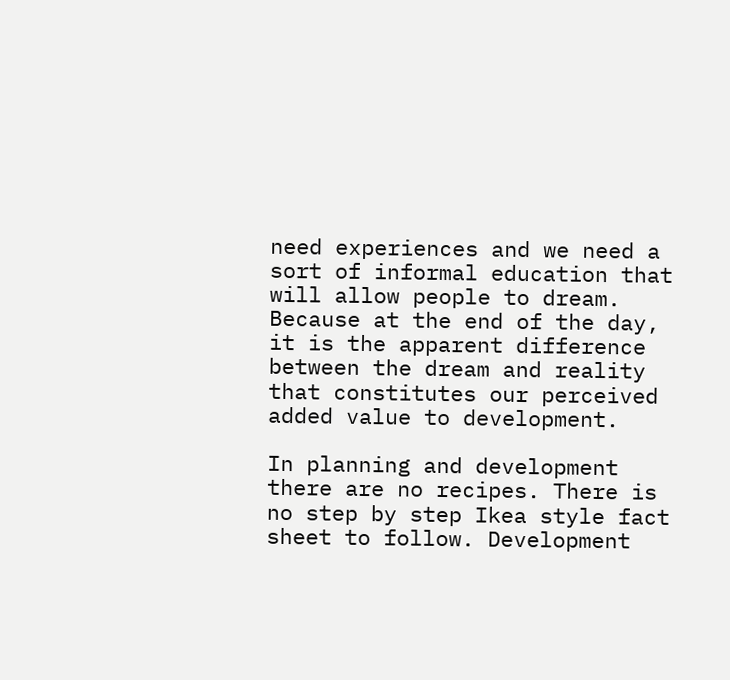need experiences and we need a sort of informal education that will allow people to dream. Because at the end of the day, it is the apparent difference between the dream and reality that constitutes our perceived added value to development.

In planning and development there are no recipes. There is no step by step Ikea style fact sheet to follow. Development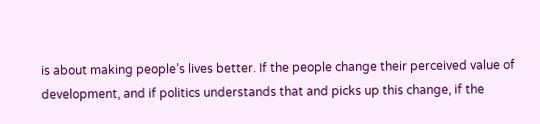is about making people’s lives better. If the people change their perceived value of development, and if politics understands that and picks up this change, if the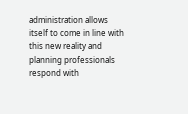administration allows itself to come in line with this new reality and planning professionals respond with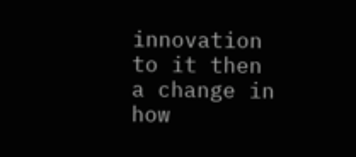innovation to it then a change in how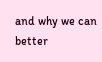and why we can better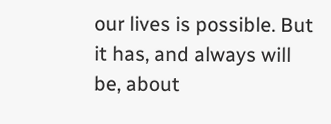our lives is possible. But it has, and always will be, about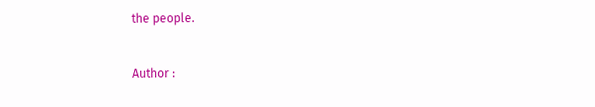the people.


Author :